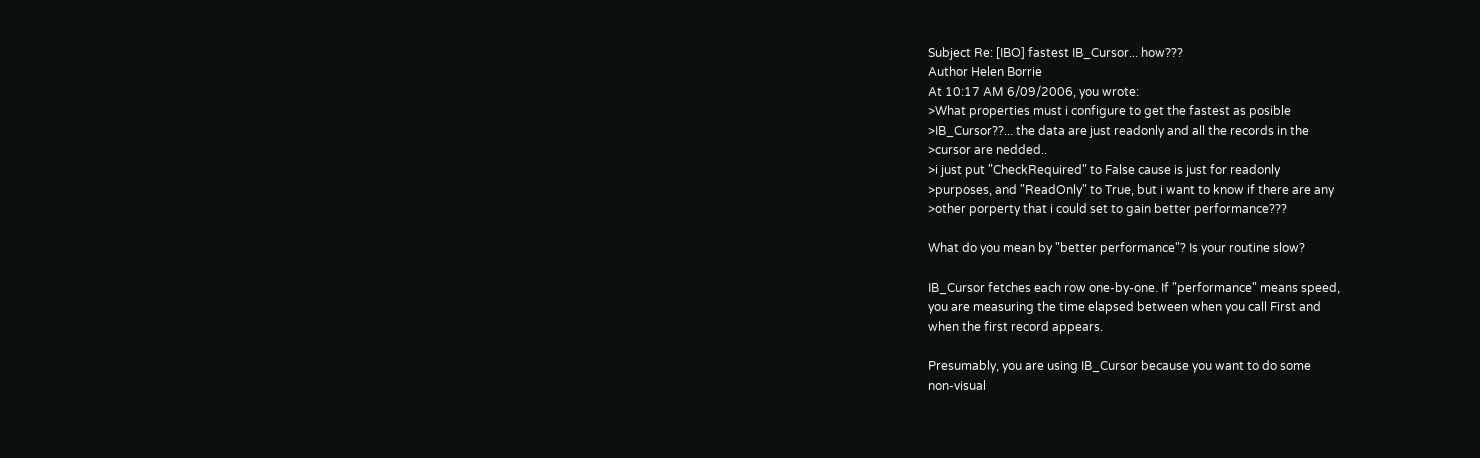Subject Re: [IBO] fastest IB_Cursor... how???
Author Helen Borrie
At 10:17 AM 6/09/2006, you wrote:
>What properties must i configure to get the fastest as posible
>IB_Cursor??... the data are just readonly and all the records in the
>cursor are nedded..
>i just put "CheckRequired" to False cause is just for readonly
>purposes, and "ReadOnly" to True, but i want to know if there are any
>other porperty that i could set to gain better performance???

What do you mean by "better performance"? Is your routine slow?

IB_Cursor fetches each row one-by-one. If "performance" means speed,
you are measuring the time elapsed between when you call First and
when the first record appears.

Presumably, you are using IB_Cursor because you want to do some
non-visual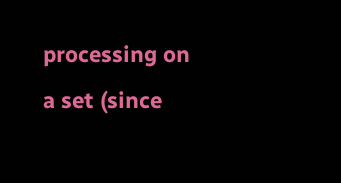processing on a set (since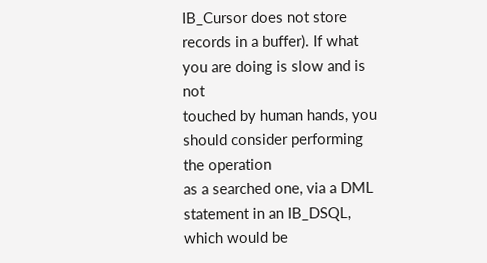IB_Cursor does not store
records in a buffer). If what you are doing is slow and is not
touched by human hands, you should consider performing the operation
as a searched one, via a DML statement in an IB_DSQL, which would be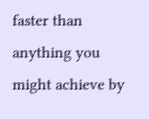faster than anything you might achieve by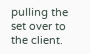pulling the set over to the client.